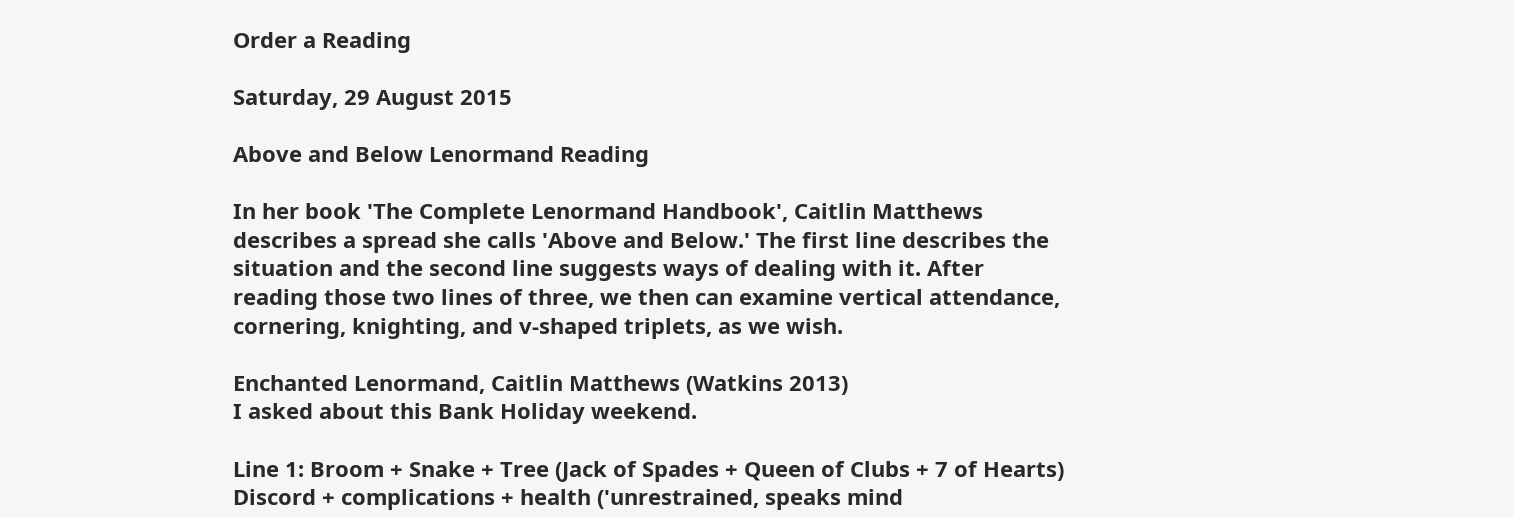Order a Reading

Saturday, 29 August 2015

Above and Below Lenormand Reading

In her book 'The Complete Lenormand Handbook', Caitlin Matthews describes a spread she calls 'Above and Below.' The first line describes the situation and the second line suggests ways of dealing with it. After reading those two lines of three, we then can examine vertical attendance, cornering, knighting, and v-shaped triplets, as we wish.

Enchanted Lenormand, Caitlin Matthews (Watkins 2013)
I asked about this Bank Holiday weekend.

Line 1: Broom + Snake + Tree (Jack of Spades + Queen of Clubs + 7 of Hearts)
Discord + complications + health ('unrestrained, speaks mind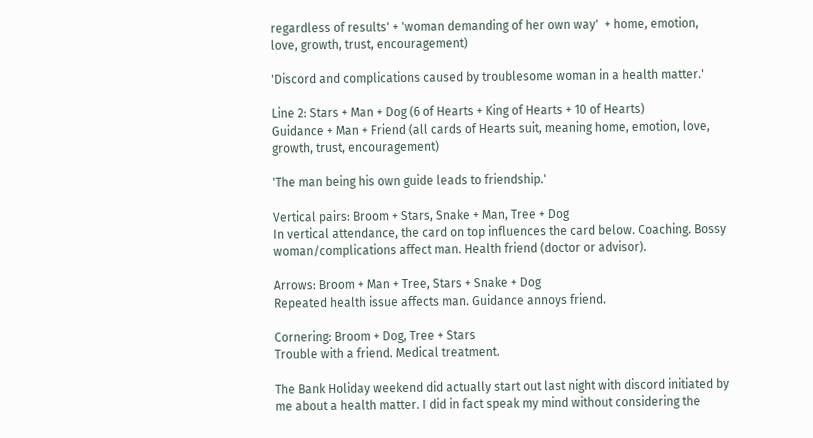regardless of results' + 'woman demanding of her own way'  + home, emotion, love, growth, trust, encouragement)

'Discord and complications caused by troublesome woman in a health matter.'

Line 2: Stars + Man + Dog (6 of Hearts + King of Hearts + 10 of Hearts)
Guidance + Man + Friend (all cards of Hearts suit, meaning home, emotion, love, growth, trust, encouragement)

'The man being his own guide leads to friendship.'

Vertical pairs: Broom + Stars, Snake + Man, Tree + Dog
In vertical attendance, the card on top influences the card below. Coaching. Bossy woman/complications affect man. Health friend (doctor or advisor).

Arrows: Broom + Man + Tree, Stars + Snake + Dog
Repeated health issue affects man. Guidance annoys friend.

Cornering: Broom + Dog, Tree + Stars
Trouble with a friend. Medical treatment.

The Bank Holiday weekend did actually start out last night with discord initiated by me about a health matter. I did in fact speak my mind without considering the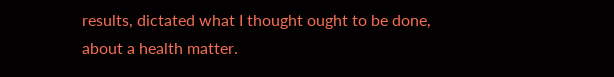results, dictated what I thought ought to be done, about a health matter.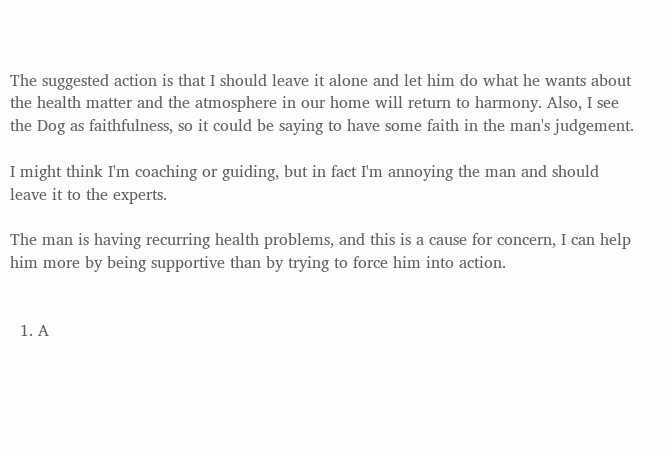The suggested action is that I should leave it alone and let him do what he wants about the health matter and the atmosphere in our home will return to harmony. Also, I see the Dog as faithfulness, so it could be saying to have some faith in the man's judgement.

I might think I'm coaching or guiding, but in fact I'm annoying the man and should leave it to the experts.

The man is having recurring health problems, and this is a cause for concern, I can help him more by being supportive than by trying to force him into action.


  1. A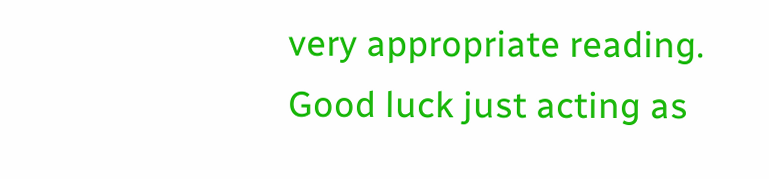very appropriate reading. Good luck just acting as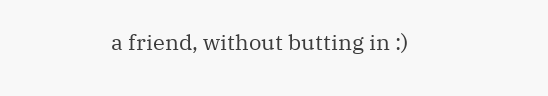a friend, without butting in :)